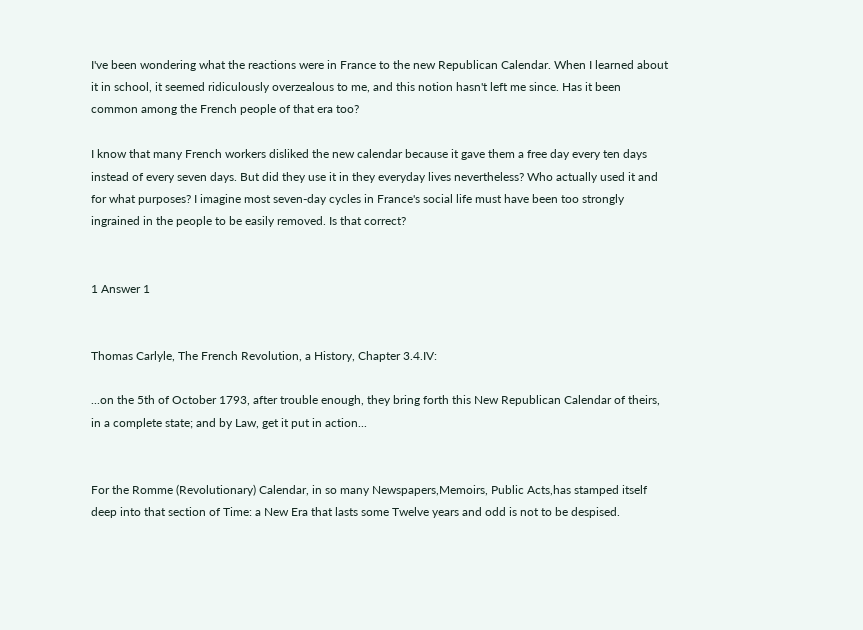I've been wondering what the reactions were in France to the new Republican Calendar. When I learned about it in school, it seemed ridiculously overzealous to me, and this notion hasn't left me since. Has it been common among the French people of that era too?

I know that many French workers disliked the new calendar because it gave them a free day every ten days instead of every seven days. But did they use it in they everyday lives nevertheless? Who actually used it and for what purposes? I imagine most seven-day cycles in France's social life must have been too strongly ingrained in the people to be easily removed. Is that correct?


1 Answer 1


Thomas Carlyle, The French Revolution, a History, Chapter 3.4.IV:

...on the 5th of October 1793, after trouble enough, they bring forth this New Republican Calendar of theirs, in a complete state; and by Law, get it put in action...


For the Romme (Revolutionary) Calendar, in so many Newspapers,Memoirs, Public Acts,has stamped itself deep into that section of Time: a New Era that lasts some Twelve years and odd is not to be despised.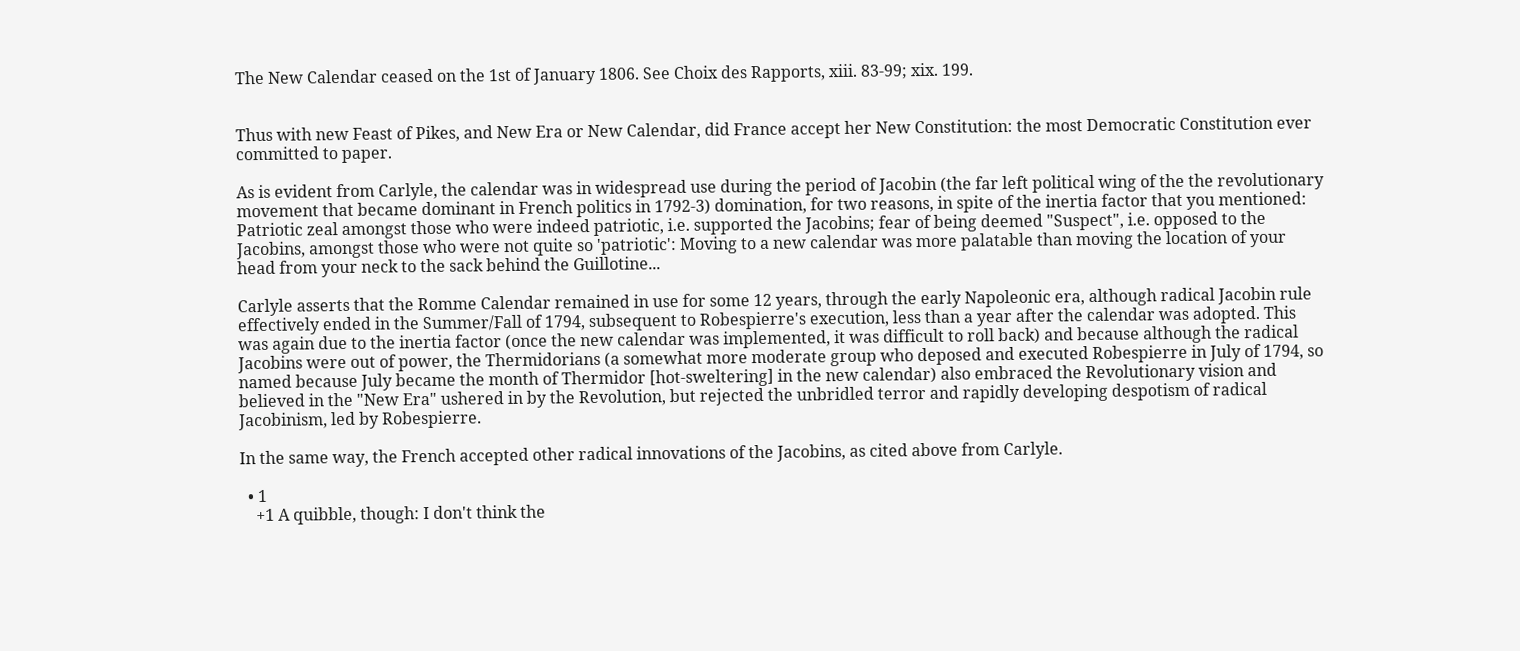The New Calendar ceased on the 1st of January 1806. See Choix des Rapports, xiii. 83-99; xix. 199.


Thus with new Feast of Pikes, and New Era or New Calendar, did France accept her New Constitution: the most Democratic Constitution ever committed to paper.

As is evident from Carlyle, the calendar was in widespread use during the period of Jacobin (the far left political wing of the the revolutionary movement that became dominant in French politics in 1792-3) domination, for two reasons, in spite of the inertia factor that you mentioned: Patriotic zeal amongst those who were indeed patriotic, i.e. supported the Jacobins; fear of being deemed "Suspect", i.e. opposed to the Jacobins, amongst those who were not quite so 'patriotic': Moving to a new calendar was more palatable than moving the location of your head from your neck to the sack behind the Guillotine...

Carlyle asserts that the Romme Calendar remained in use for some 12 years, through the early Napoleonic era, although radical Jacobin rule effectively ended in the Summer/Fall of 1794, subsequent to Robespierre's execution, less than a year after the calendar was adopted. This was again due to the inertia factor (once the new calendar was implemented, it was difficult to roll back) and because although the radical Jacobins were out of power, the Thermidorians (a somewhat more moderate group who deposed and executed Robespierre in July of 1794, so named because July became the month of Thermidor [hot-sweltering] in the new calendar) also embraced the Revolutionary vision and believed in the "New Era" ushered in by the Revolution, but rejected the unbridled terror and rapidly developing despotism of radical Jacobinism, led by Robespierre.

In the same way, the French accepted other radical innovations of the Jacobins, as cited above from Carlyle.

  • 1
    +1 A quibble, though: I don't think the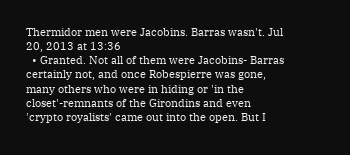Thermidor men were Jacobins. Barras wasn't. Jul 20, 2013 at 13:36
  • Granted. Not all of them were Jacobins- Barras certainly not, and once Robespierre was gone, many others who were in hiding or 'in the closet'-remnants of the Girondins and even 'crypto royalists' came out into the open. But I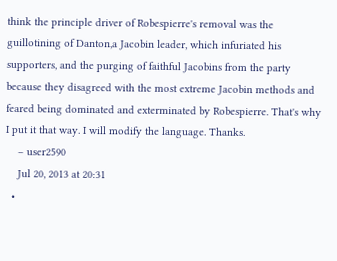think the principle driver of Robespierre's removal was the guillotining of Danton,a Jacobin leader, which infuriated his supporters, and the purging of faithful Jacobins from the party because they disagreed with the most extreme Jacobin methods and feared being dominated and exterminated by Robespierre. That's why I put it that way. I will modify the language. Thanks.
    – user2590
    Jul 20, 2013 at 20:31
  •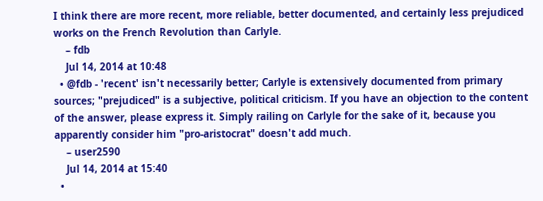I think there are more recent, more reliable, better documented, and certainly less prejudiced works on the French Revolution than Carlyle.
    – fdb
    Jul 14, 2014 at 10:48
  • @fdb - 'recent' isn't necessarily better; Carlyle is extensively documented from primary sources; "prejudiced" is a subjective, political criticism. If you have an objection to the content of the answer, please express it. Simply railing on Carlyle for the sake of it, because you apparently consider him "pro-aristocrat" doesn't add much.
    – user2590
    Jul 14, 2014 at 15:40
  •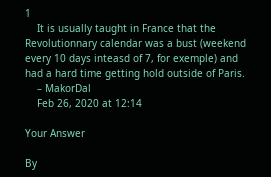1
    It is usually taught in France that the Revolutionnary calendar was a bust (weekend every 10 days inteasd of 7, for exemple) and had a hard time getting hold outside of Paris.
    – MakorDal
    Feb 26, 2020 at 12:14

Your Answer

By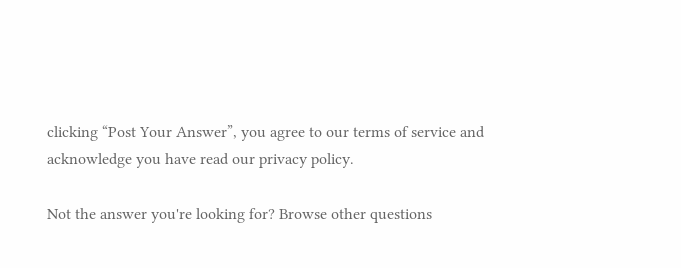clicking “Post Your Answer”, you agree to our terms of service and acknowledge you have read our privacy policy.

Not the answer you're looking for? Browse other questions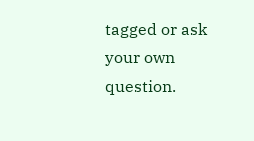tagged or ask your own question.